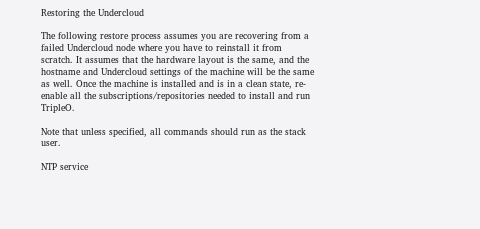Restoring the Undercloud

The following restore process assumes you are recovering from a failed Undercloud node where you have to reinstall it from scratch. It assumes that the hardware layout is the same, and the hostname and Undercloud settings of the machine will be the same as well. Once the machine is installed and is in a clean state, re-enable all the subscriptions/repositories needed to install and run TripleO.

Note that unless specified, all commands should run as the stack user.

NTP service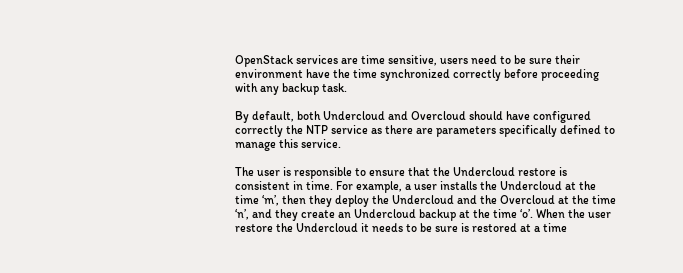OpenStack services are time sensitive, users need to be sure their environment have the time synchronized correctly before proceeding with any backup task.

By default, both Undercloud and Overcloud should have configured correctly the NTP service as there are parameters specifically defined to manage this service.

The user is responsible to ensure that the Undercloud restore is consistent in time. For example, a user installs the Undercloud at the time ‘m’, then they deploy the Undercloud and the Overcloud at the time ‘n’, and they create an Undercloud backup at the time ‘o’. When the user restore the Undercloud it needs to be sure is restored at a time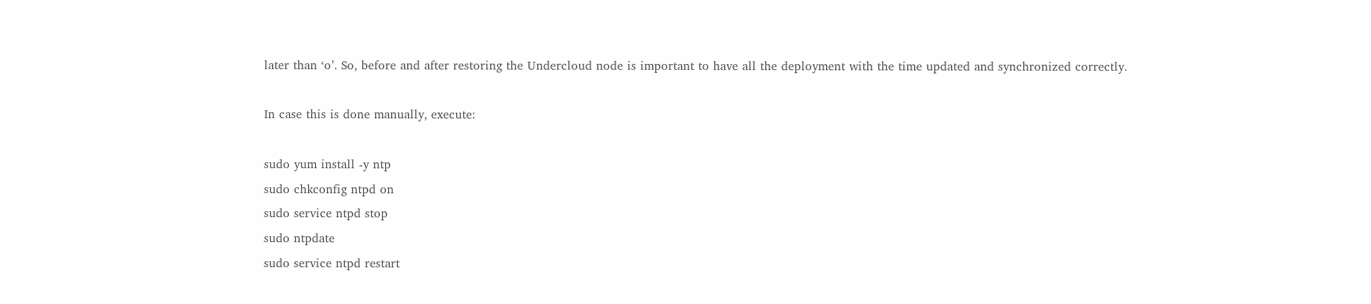later than ‘o’. So, before and after restoring the Undercloud node is important to have all the deployment with the time updated and synchronized correctly.

In case this is done manually, execute:

sudo yum install -y ntp
sudo chkconfig ntpd on
sudo service ntpd stop
sudo ntpdate
sudo service ntpd restart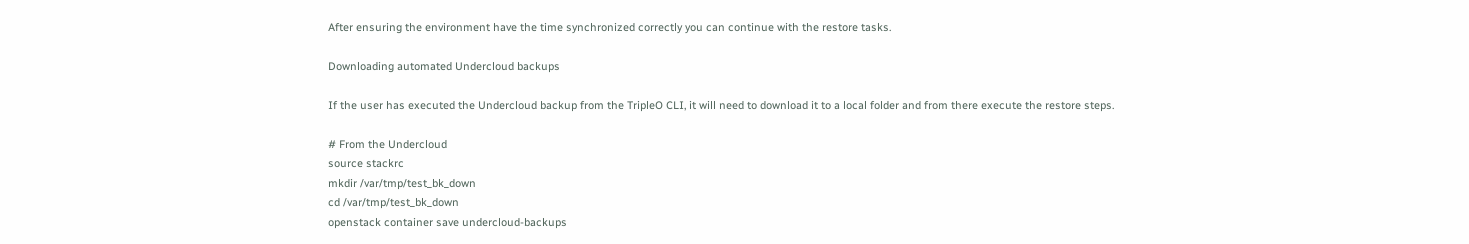After ensuring the environment have the time synchronized correctly you can continue with the restore tasks.

Downloading automated Undercloud backups

If the user has executed the Undercloud backup from the TripleO CLI, it will need to download it to a local folder and from there execute the restore steps.

# From the Undercloud
source stackrc
mkdir /var/tmp/test_bk_down
cd /var/tmp/test_bk_down
openstack container save undercloud-backups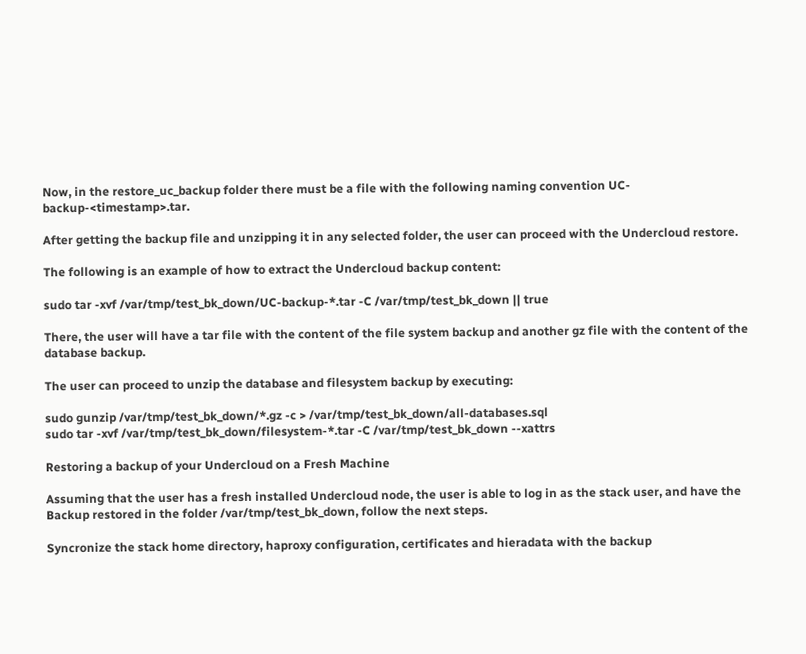Now, in the restore_uc_backup folder there must be a file with the following naming convention UC-backup-<timestamp>.tar.

After getting the backup file and unzipping it in any selected folder, the user can proceed with the Undercloud restore.

The following is an example of how to extract the Undercloud backup content:

sudo tar -xvf /var/tmp/test_bk_down/UC-backup-*.tar -C /var/tmp/test_bk_down || true

There, the user will have a tar file with the content of the file system backup and another gz file with the content of the database backup.

The user can proceed to unzip the database and filesystem backup by executing:

sudo gunzip /var/tmp/test_bk_down/*.gz -c > /var/tmp/test_bk_down/all-databases.sql
sudo tar -xvf /var/tmp/test_bk_down/filesystem-*.tar -C /var/tmp/test_bk_down --xattrs

Restoring a backup of your Undercloud on a Fresh Machine

Assuming that the user has a fresh installed Undercloud node, the user is able to log in as the stack user, and have the Backup restored in the folder /var/tmp/test_bk_down, follow the next steps.

Syncronize the stack home directory, haproxy configuration, certificates and hieradata with the backup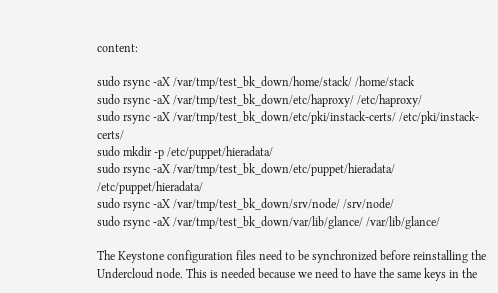content:

sudo rsync -aX /var/tmp/test_bk_down/home/stack/ /home/stack
sudo rsync -aX /var/tmp/test_bk_down/etc/haproxy/ /etc/haproxy/
sudo rsync -aX /var/tmp/test_bk_down/etc/pki/instack-certs/ /etc/pki/instack-certs/
sudo mkdir -p /etc/puppet/hieradata/
sudo rsync -aX /var/tmp/test_bk_down/etc/puppet/hieradata/ /etc/puppet/hieradata/
sudo rsync -aX /var/tmp/test_bk_down/srv/node/ /srv/node/
sudo rsync -aX /var/tmp/test_bk_down/var/lib/glance/ /var/lib/glance/

The Keystone configuration files need to be synchronized before reinstalling the Undercloud node. This is needed because we need to have the same keys in the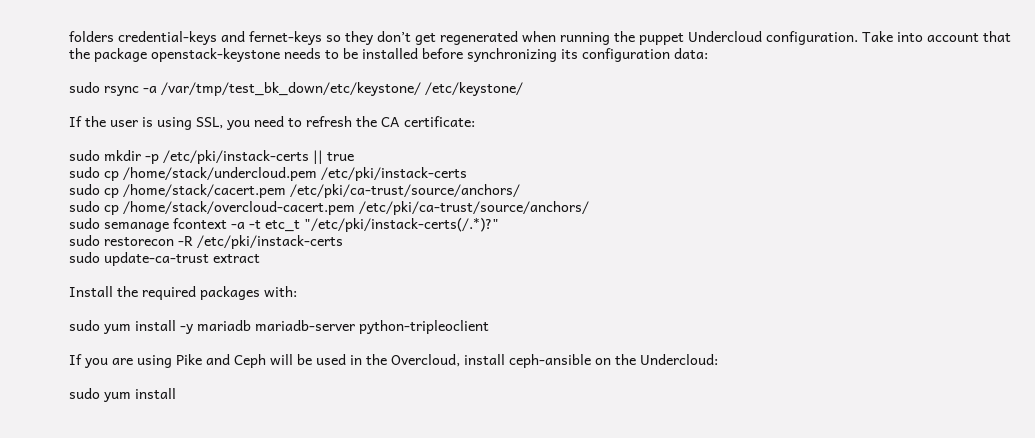folders credential-keys and fernet-keys so they don’t get regenerated when running the puppet Undercloud configuration. Take into account that the package openstack-keystone needs to be installed before synchronizing its configuration data:

sudo rsync -a /var/tmp/test_bk_down/etc/keystone/ /etc/keystone/

If the user is using SSL, you need to refresh the CA certificate:

sudo mkdir -p /etc/pki/instack-certs || true
sudo cp /home/stack/undercloud.pem /etc/pki/instack-certs
sudo cp /home/stack/cacert.pem /etc/pki/ca-trust/source/anchors/
sudo cp /home/stack/overcloud-cacert.pem /etc/pki/ca-trust/source/anchors/
sudo semanage fcontext -a -t etc_t "/etc/pki/instack-certs(/.*)?"
sudo restorecon -R /etc/pki/instack-certs
sudo update-ca-trust extract

Install the required packages with:

sudo yum install -y mariadb mariadb-server python-tripleoclient

If you are using Pike and Ceph will be used in the Overcloud, install ceph-ansible on the Undercloud:

sudo yum install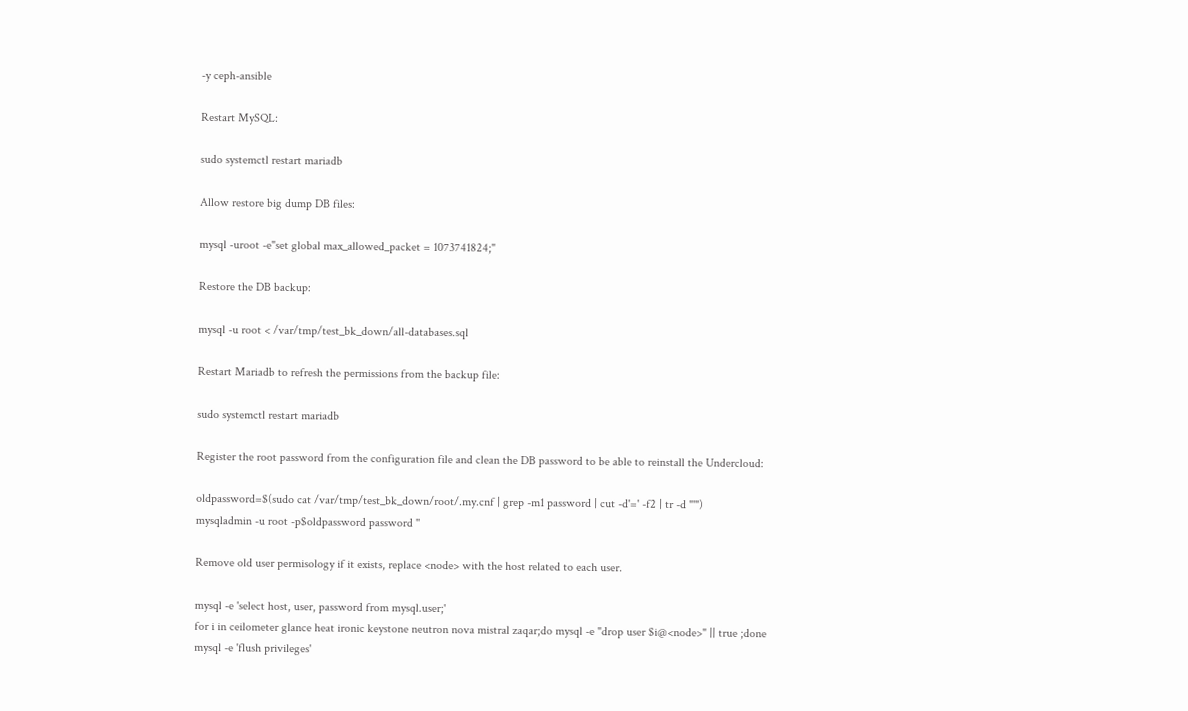-y ceph-ansible

Restart MySQL:

sudo systemctl restart mariadb

Allow restore big dump DB files:

mysql -uroot -e"set global max_allowed_packet = 1073741824;"

Restore the DB backup:

mysql -u root < /var/tmp/test_bk_down/all-databases.sql

Restart Mariadb to refresh the permissions from the backup file:

sudo systemctl restart mariadb

Register the root password from the configuration file and clean the DB password to be able to reinstall the Undercloud:

oldpassword=$(sudo cat /var/tmp/test_bk_down/root/.my.cnf | grep -m1 password | cut -d'=' -f2 | tr -d "'")
mysqladmin -u root -p$oldpassword password ''

Remove old user permisology if it exists, replace <node> with the host related to each user.

mysql -e 'select host, user, password from mysql.user;'
for i in ceilometer glance heat ironic keystone neutron nova mistral zaqar;do mysql -e "drop user $i@<node>" || true ;done
mysql -e 'flush privileges'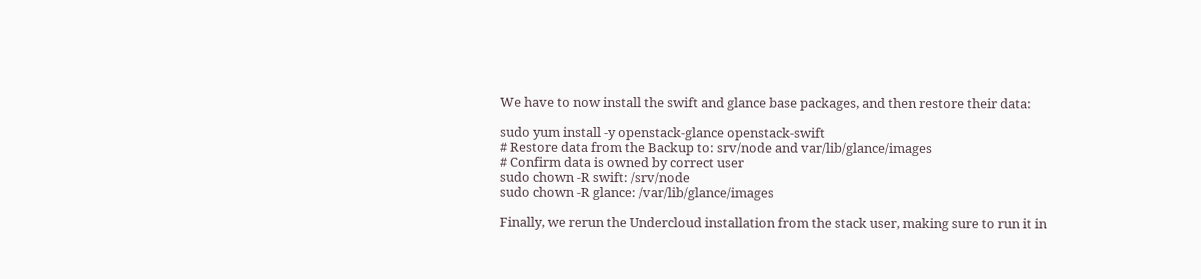We have to now install the swift and glance base packages, and then restore their data:

sudo yum install -y openstack-glance openstack-swift
# Restore data from the Backup to: srv/node and var/lib/glance/images
# Confirm data is owned by correct user
sudo chown -R swift: /srv/node
sudo chown -R glance: /var/lib/glance/images

Finally, we rerun the Undercloud installation from the stack user, making sure to run it in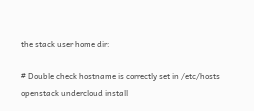the stack user home dir:

# Double check hostname is correctly set in /etc/hosts
openstack undercloud install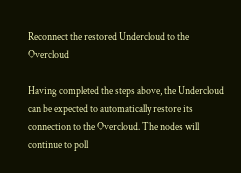Reconnect the restored Undercloud to the Overcloud

Having completed the steps above, the Undercloud can be expected to automatically restore its connection to the Overcloud. The nodes will continue to poll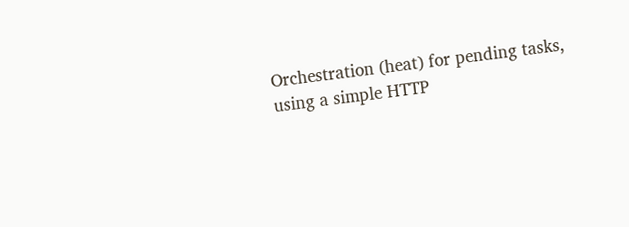Orchestration (heat) for pending tasks, using a simple HTTP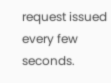request issued every few seconds.